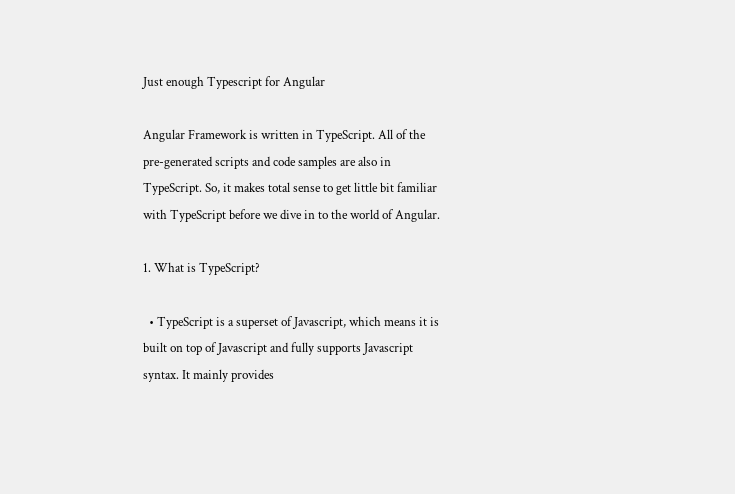Just enough Typescript for Angular

Angular Framework is written in TypeScript. All of the pre-generated scripts and code samples are also in TypeScript. So, it makes total sense to get little bit familiar with TypeScript before we dive in to the world of Angular.

1. What is TypeScript?

  • TypeScript is a superset of Javascript, which means it is built on top of Javascript and fully supports Javascript syntax. It mainly provides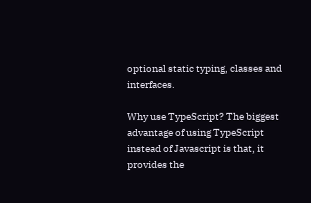optional static typing, classes and interfaces.

Why use TypeScript? The biggest advantage of using TypeScript instead of Javascript is that, it provides the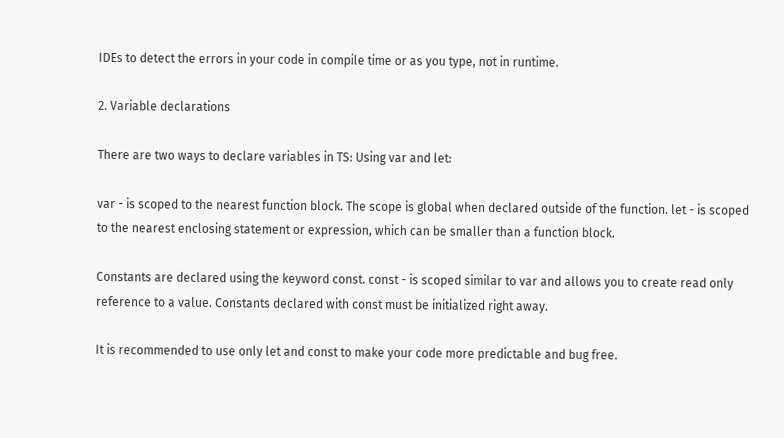IDEs to detect the errors in your code in compile time or as you type, not in runtime.

2. Variable declarations

There are two ways to declare variables in TS: Using var and let:

var - is scoped to the nearest function block. The scope is global when declared outside of the function. let - is scoped to the nearest enclosing statement or expression, which can be smaller than a function block.

Constants are declared using the keyword const. const - is scoped similar to var and allows you to create read only reference to a value. Constants declared with const must be initialized right away.

It is recommended to use only let and const to make your code more predictable and bug free.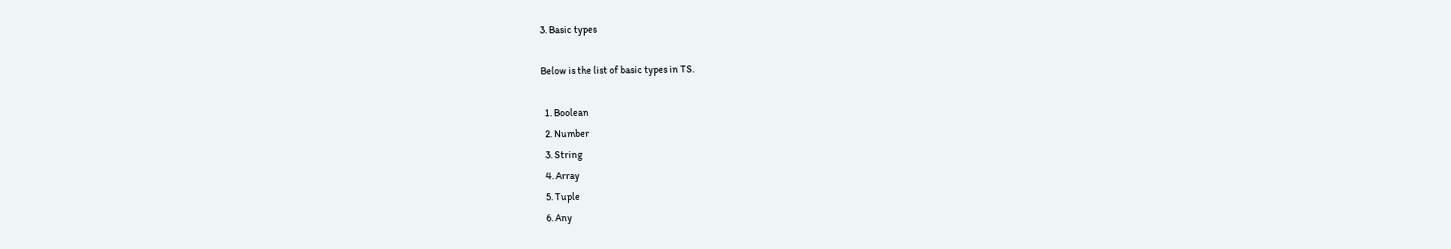3. Basic types

Below is the list of basic types in TS.

  1. Boolean
  2. Number
  3. String
  4. Array
  5. Tuple
  6. Any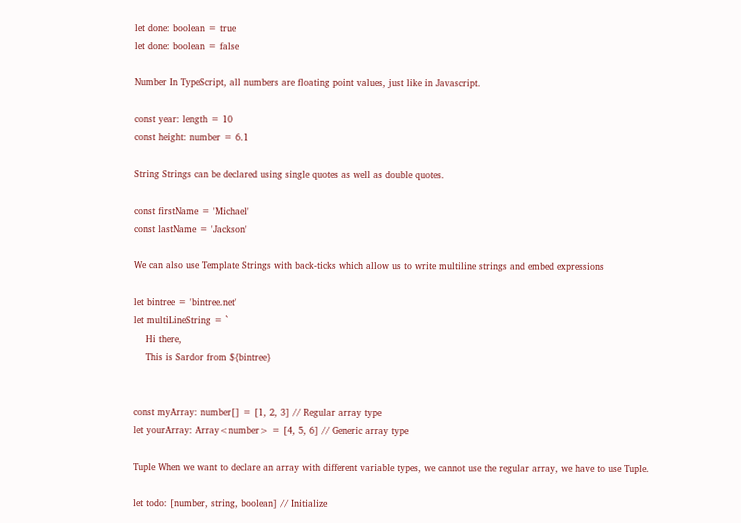let done: boolean = true
let done: boolean = false

Number In TypeScript, all numbers are floating point values, just like in Javascript.

const year: length = 10
const height: number = 6.1

String Strings can be declared using single quotes as well as double quotes.

const firstName = 'Michael'
const lastName = 'Jackson'

We can also use Template Strings with back-ticks which allow us to write multiline strings and embed expressions

let bintree = 'bintree.net'
let multiLineString = `
    Hi there,
    This is Sardor from ${bintree}


const myArray: number[] = [1, 2, 3] // Regular array type
let yourArray: Array<number> = [4, 5, 6] // Generic array type

Tuple When we want to declare an array with different variable types, we cannot use the regular array, we have to use Tuple.

let todo: [number, string, boolean] // Initialize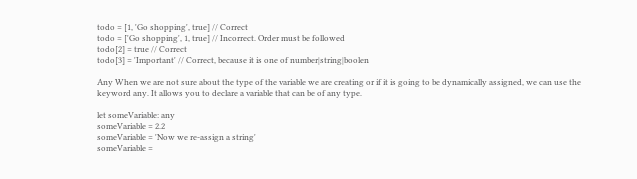todo = [1, 'Go shopping', true] // Correct
todo = ['Go shopping', 1, true] // Incorrect. Order must be followed
todo[2] = true // Correct
todo[3] = 'Important' // Correct, because it is one of number|string|boolen

Any When we are not sure about the type of the variable we are creating or if it is going to be dynamically assigned, we can use the keyword any. It allows you to declare a variable that can be of any type.

let someVariable: any
someVariable = 2.2
someVariable = 'Now we re-assign a string'
someVariable =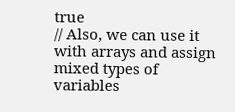true
// Also, we can use it with arrays and assign mixed types of variables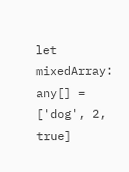let mixedArray: any[] = ['dog', 2, true]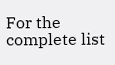For the complete list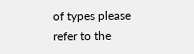of types please refer to the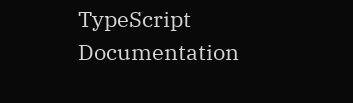TypeScript Documentation